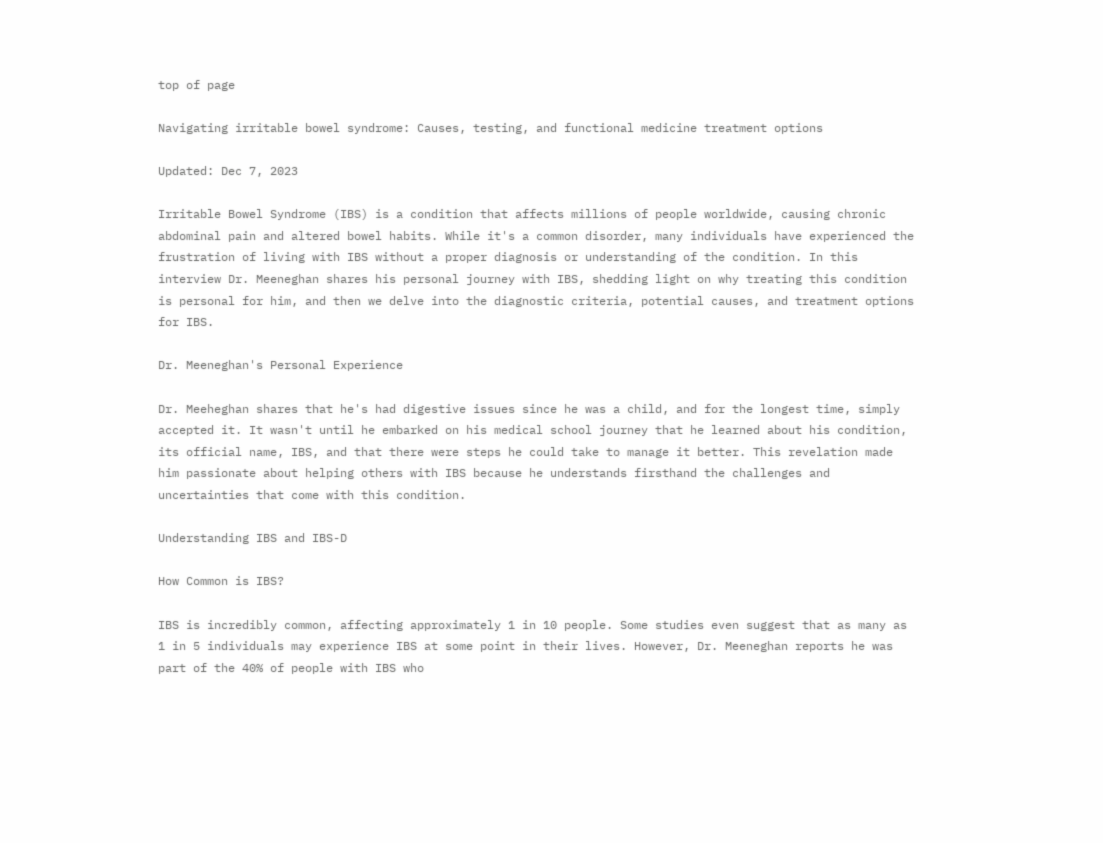top of page

Navigating irritable bowel syndrome: Causes, testing, and functional medicine treatment options

Updated: Dec 7, 2023

Irritable Bowel Syndrome (IBS) is a condition that affects millions of people worldwide, causing chronic abdominal pain and altered bowel habits. While it's a common disorder, many individuals have experienced the frustration of living with IBS without a proper diagnosis or understanding of the condition. In this interview Dr. Meeneghan shares his personal journey with IBS, shedding light on why treating this condition is personal for him, and then we delve into the diagnostic criteria, potential causes, and treatment options for IBS.

Dr. Meeneghan's Personal Experience

Dr. Meeheghan shares that he's had digestive issues since he was a child, and for the longest time, simply accepted it. It wasn't until he embarked on his medical school journey that he learned about his condition, its official name, IBS, and that there were steps he could take to manage it better. This revelation made him passionate about helping others with IBS because he understands firsthand the challenges and uncertainties that come with this condition.

Understanding IBS and IBS-D

How Common is IBS?

IBS is incredibly common, affecting approximately 1 in 10 people. Some studies even suggest that as many as 1 in 5 individuals may experience IBS at some point in their lives. However, Dr. Meeneghan reports he was part of the 40% of people with IBS who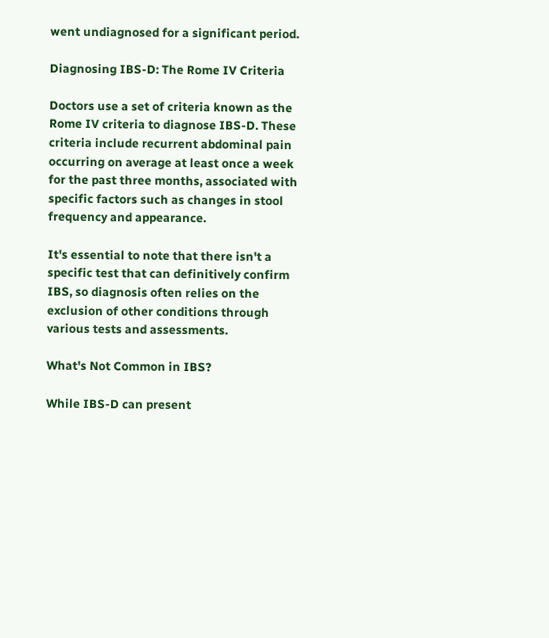went undiagnosed for a significant period.

Diagnosing IBS-D: The Rome IV Criteria

Doctors use a set of criteria known as the Rome IV criteria to diagnose IBS-D. These criteria include recurrent abdominal pain occurring on average at least once a week for the past three months, associated with specific factors such as changes in stool frequency and appearance.

It's essential to note that there isn't a specific test that can definitively confirm IBS, so diagnosis often relies on the exclusion of other conditions through various tests and assessments.

What's Not Common in IBS?

While IBS-D can present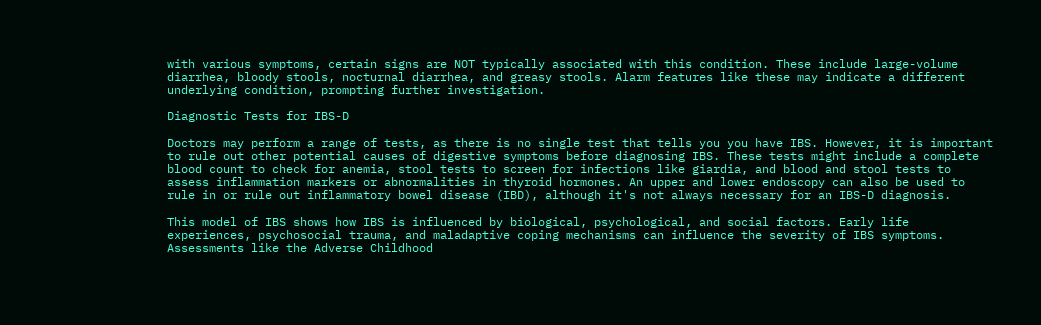with various symptoms, certain signs are NOT typically associated with this condition. These include large-volume diarrhea, bloody stools, nocturnal diarrhea, and greasy stools. Alarm features like these may indicate a different underlying condition, prompting further investigation.

Diagnostic Tests for IBS-D

Doctors may perform a range of tests, as there is no single test that tells you you have IBS. However, it is important to rule out other potential causes of digestive symptoms before diagnosing IBS. These tests might include a complete blood count to check for anemia, stool tests to screen for infections like giardia, and blood and stool tests to assess inflammation markers or abnormalities in thyroid hormones. An upper and lower endoscopy can also be used to rule in or rule out inflammatory bowel disease (IBD), although it's not always necessary for an IBS-D diagnosis.

This model of IBS shows how IBS is influenced by biological, psychological, and social factors. Early life experiences, psychosocial trauma, and maladaptive coping mechanisms can influence the severity of IBS symptoms. Assessments like the Adverse Childhood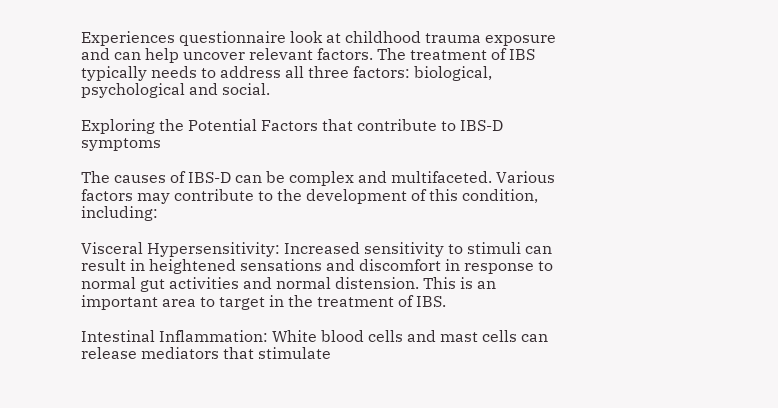Experiences questionnaire look at childhood trauma exposure and can help uncover relevant factors. The treatment of IBS typically needs to address all three factors: biological, psychological and social.

Exploring the Potential Factors that contribute to IBS-D symptoms

The causes of IBS-D can be complex and multifaceted. Various factors may contribute to the development of this condition, including:

Visceral Hypersensitivity: Increased sensitivity to stimuli can result in heightened sensations and discomfort in response to normal gut activities and normal distension. This is an important area to target in the treatment of IBS.

Intestinal Inflammation: White blood cells and mast cells can release mediators that stimulate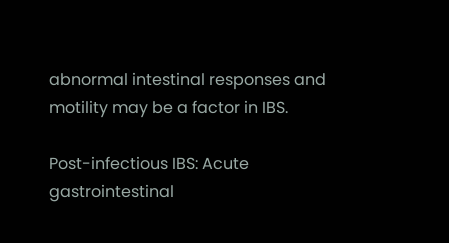abnormal intestinal responses and motility may be a factor in IBS.

Post-infectious IBS: Acute gastrointestinal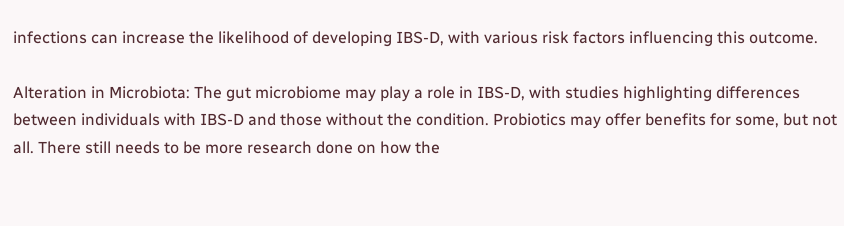infections can increase the likelihood of developing IBS-D, with various risk factors influencing this outcome.

Alteration in Microbiota: The gut microbiome may play a role in IBS-D, with studies highlighting differences between individuals with IBS-D and those without the condition. Probiotics may offer benefits for some, but not all. There still needs to be more research done on how the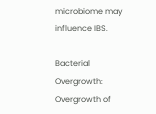microbiome may influence IBS.

Bacterial Overgrowth: Overgrowth of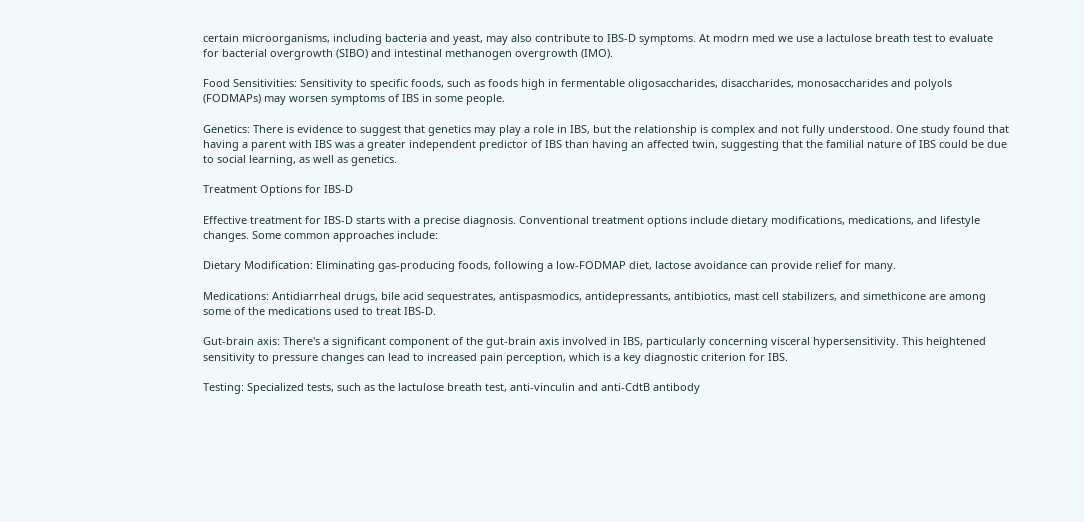certain microorganisms, including bacteria and yeast, may also contribute to IBS-D symptoms. At modrn med we use a lactulose breath test to evaluate for bacterial overgrowth (SIBO) and intestinal methanogen overgrowth (IMO).

Food Sensitivities: Sensitivity to specific foods, such as foods high in fermentable oligosaccharides, disaccharides, monosaccharides and polyols (FODMAPs) may worsen symptoms of IBS in some people.

Genetics: There is evidence to suggest that genetics may play a role in IBS, but the relationship is complex and not fully understood. One study found that having a parent with IBS was a greater independent predictor of IBS than having an affected twin, suggesting that the familial nature of IBS could be due to social learning, as well as genetics.

Treatment Options for IBS-D

Effective treatment for IBS-D starts with a precise diagnosis. Conventional treatment options include dietary modifications, medications, and lifestyle changes. Some common approaches include:

Dietary Modification: Eliminating gas-producing foods, following a low-FODMAP diet, lactose avoidance can provide relief for many.

Medications: Antidiarrheal drugs, bile acid sequestrates, antispasmodics, antidepressants, antibiotics, mast cell stabilizers, and simethicone are among some of the medications used to treat IBS-D.

Gut-brain axis: There's a significant component of the gut-brain axis involved in IBS, particularly concerning visceral hypersensitivity. This heightened sensitivity to pressure changes can lead to increased pain perception, which is a key diagnostic criterion for IBS.

Testing: Specialized tests, such as the lactulose breath test, anti-vinculin and anti-CdtB antibody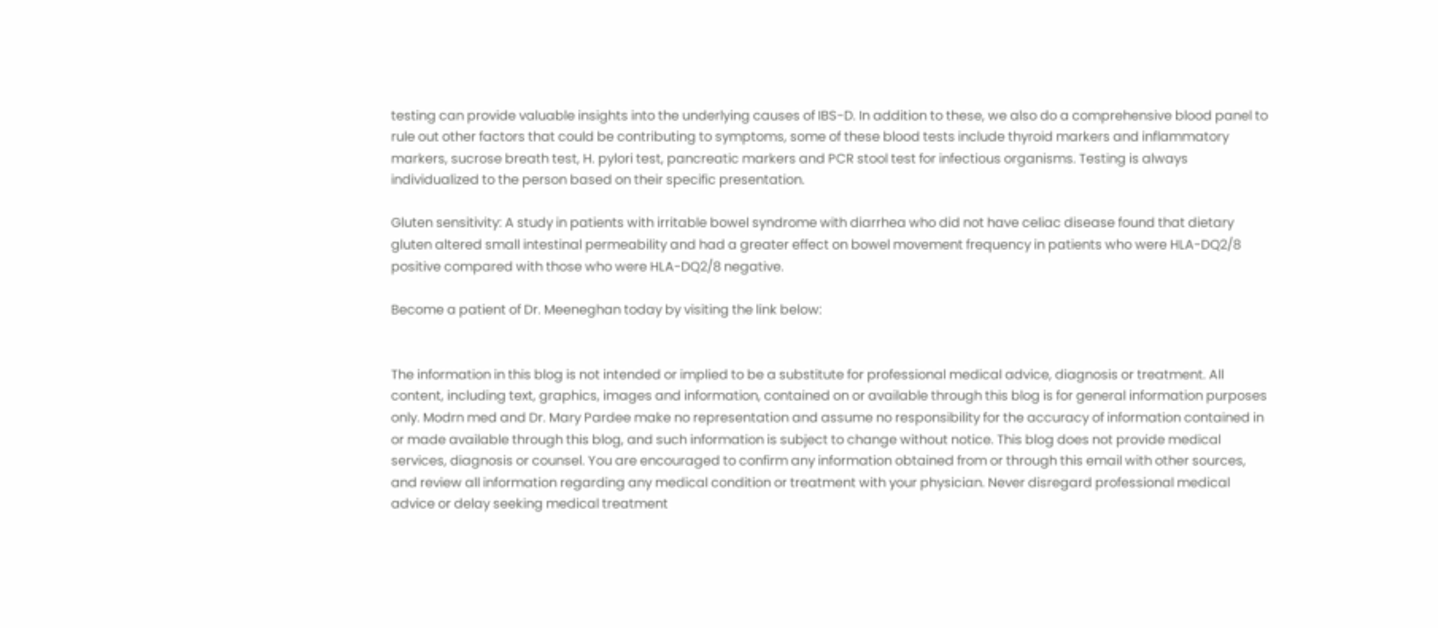testing can provide valuable insights into the underlying causes of IBS-D. In addition to these, we also do a comprehensive blood panel to rule out other factors that could be contributing to symptoms, some of these blood tests include thyroid markers and inflammatory markers, sucrose breath test, H. pylori test, pancreatic markers and PCR stool test for infectious organisms. Testing is always individualized to the person based on their specific presentation.

Gluten sensitivity: A study in patients with irritable bowel syndrome with diarrhea who did not have celiac disease found that dietary gluten altered small intestinal permeability and had a greater effect on bowel movement frequency in patients who were HLA-DQ2/8 positive compared with those who were HLA-DQ2/8 negative.

Become a patient of Dr. Meeneghan today by visiting the link below:


The information in this blog is not intended or implied to be a substitute for professional medical advice, diagnosis or treatment. All content, including text, graphics, images and information, contained on or available through this blog is for general information purposes only. Modrn med and Dr. Mary Pardee make no representation and assume no responsibility for the accuracy of information contained in or made available through this blog, and such information is subject to change without notice. This blog does not provide medical services, diagnosis or counsel. You are encouraged to confirm any information obtained from or through this email with other sources, and review all information regarding any medical condition or treatment with your physician. Never disregard professional medical advice or delay seeking medical treatment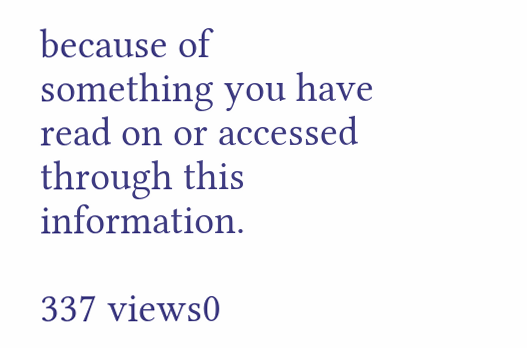because of something you have read on or accessed through this information.

337 views0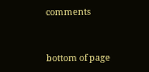comments


bottom of page